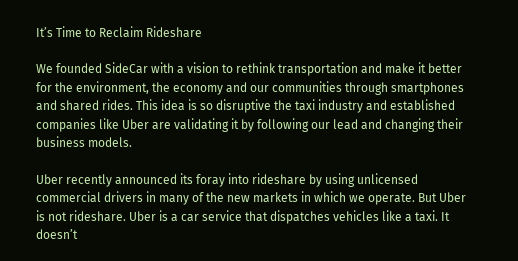It’s Time to Reclaim Rideshare

We founded SideCar with a vision to rethink transportation and make it better for the environment, the economy and our communities through smartphones and shared rides. This idea is so disruptive the taxi industry and established companies like Uber are validating it by following our lead and changing their business models.

Uber recently announced its foray into rideshare by using unlicensed commercial drivers in many of the new markets in which we operate. But Uber is not rideshare. Uber is a car service that dispatches vehicles like a taxi. It doesn’t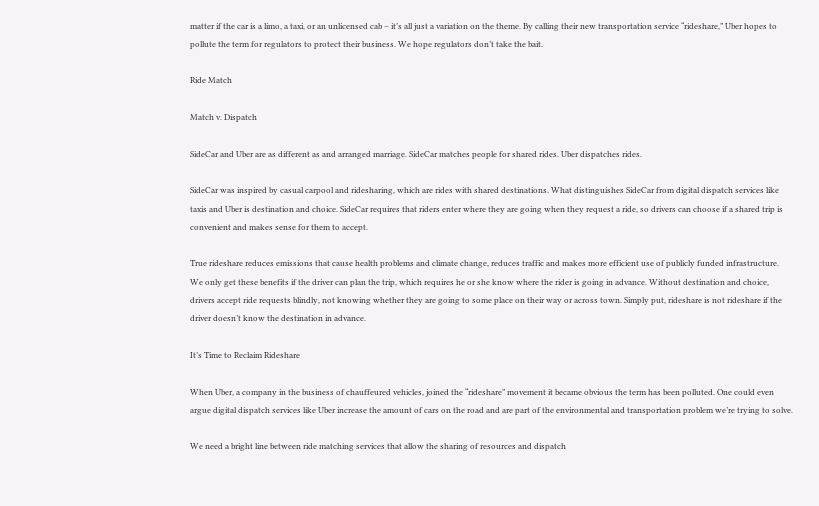matter if the car is a limo, a taxi, or an unlicensed cab – it’s all just a variation on the theme. By calling their new transportation service “rideshare,” Uber hopes to pollute the term for regulators to protect their business. We hope regulators don’t take the bait.

Ride Match

Match v. Dispatch

SideCar and Uber are as different as and arranged marriage. SideCar matches people for shared rides. Uber dispatches rides.

SideCar was inspired by casual carpool and ridesharing, which are rides with shared destinations. What distinguishes SideCar from digital dispatch services like taxis and Uber is destination and choice. SideCar requires that riders enter where they are going when they request a ride, so drivers can choose if a shared trip is convenient and makes sense for them to accept.

True rideshare reduces emissions that cause health problems and climate change, reduces traffic and makes more efficient use of publicly funded infrastructure. We only get these benefits if the driver can plan the trip, which requires he or she know where the rider is going in advance. Without destination and choice, drivers accept ride requests blindly, not knowing whether they are going to some place on their way or across town. Simply put, rideshare is not rideshare if the driver doesn’t know the destination in advance.

It’s Time to Reclaim Rideshare

When Uber, a company in the business of chauffeured vehicles, joined the “rideshare” movement it became obvious the term has been polluted. One could even argue digital dispatch services like Uber increase the amount of cars on the road and are part of the environmental and transportation problem we’re trying to solve.

We need a bright line between ride matching services that allow the sharing of resources and dispatch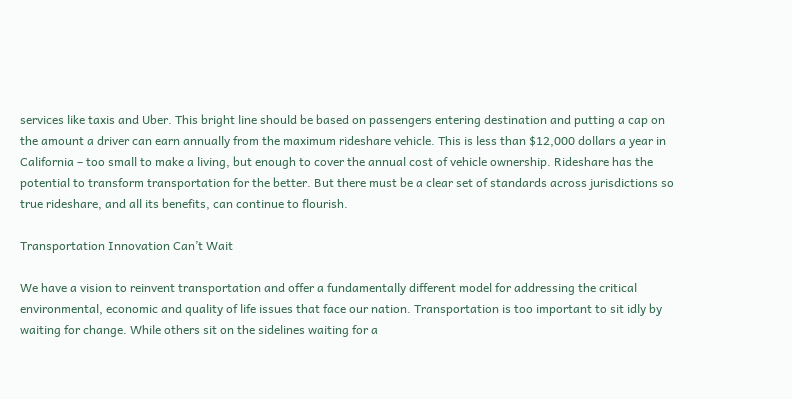services like taxis and Uber. This bright line should be based on passengers entering destination and putting a cap on the amount a driver can earn annually from the maximum rideshare vehicle. This is less than $12,000 dollars a year in California – too small to make a living, but enough to cover the annual cost of vehicle ownership. Rideshare has the potential to transform transportation for the better. But there must be a clear set of standards across jurisdictions so true rideshare, and all its benefits, can continue to flourish.

Transportation Innovation Can’t Wait

We have a vision to reinvent transportation and offer a fundamentally different model for addressing the critical environmental, economic and quality of life issues that face our nation. Transportation is too important to sit idly by waiting for change. While others sit on the sidelines waiting for a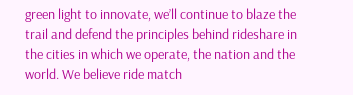green light to innovate, we’ll continue to blaze the trail and defend the principles behind rideshare in the cities in which we operate, the nation and the world. We believe ride match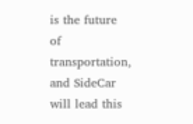is the future of transportation, and SideCar will lead this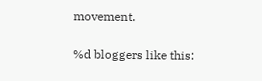movement.

%d bloggers like this: